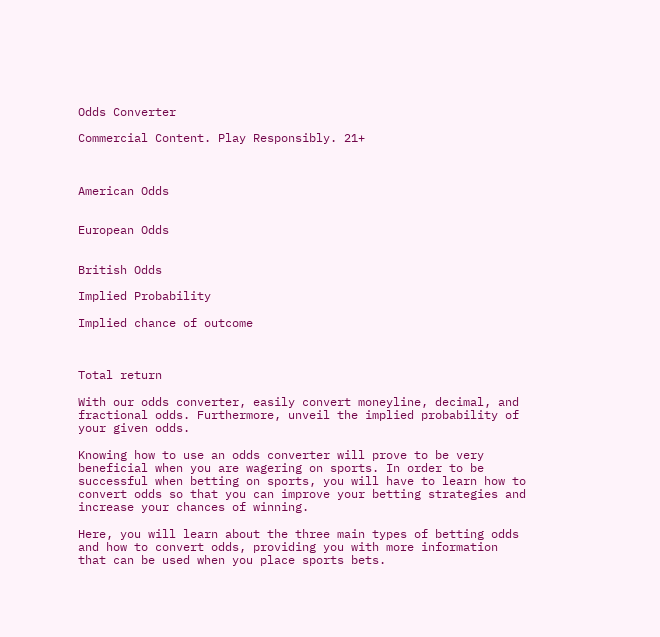Odds Converter

Commercial Content. Play Responsibly. 21+



American Odds


European Odds


British Odds

Implied Probability

Implied chance of outcome



Total return

With our odds converter, easily convert moneyline, decimal, and fractional odds. Furthermore, unveil the implied probability of your given odds.

Knowing how to use an odds converter will prove to be very beneficial when you are wagering on sports. In order to be successful when betting on sports, you will have to learn how to convert odds so that you can improve your betting strategies and increase your chances of winning.

Here, you will learn about the three main types of betting odds and how to convert odds, providing you with more information that can be used when you place sports bets.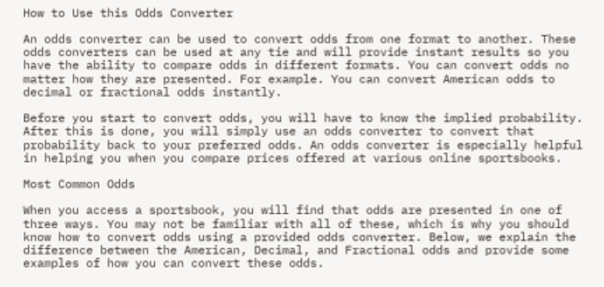How to Use this Odds Converter

An odds converter can be used to convert odds from one format to another. These odds converters can be used at any tie and will provide instant results so you have the ability to compare odds in different formats. You can convert odds no matter how they are presented. For example. You can convert American odds to decimal or fractional odds instantly.

Before you start to convert odds, you will have to know the implied probability. After this is done, you will simply use an odds converter to convert that probability back to your preferred odds. An odds converter is especially helpful in helping you when you compare prices offered at various online sportsbooks.

Most Common Odds

When you access a sportsbook, you will find that odds are presented in one of three ways. You may not be familiar with all of these, which is why you should know how to convert odds using a provided odds converter. Below, we explain the difference between the American, Decimal, and Fractional odds and provide some examples of how you can convert these odds.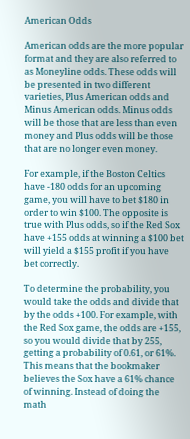American Odds

American odds are the more popular format and they are also referred to as Moneyline odds. These odds will be presented in two different varieties, Plus American odds and Minus American odds. Minus odds will be those that are less than even money and Plus odds will be those that are no longer even money.

For example, if the Boston Celtics have -180 odds for an upcoming game, you will have to bet $180 in order to win $100. The opposite is true with Plus odds, so if the Red Sox have +155 odds at winning a $100 bet will yield a $155 profit if you have bet correctly.

To determine the probability, you would take the odds and divide that by the odds +100. For example, with the Red Sox game, the odds are +155, so you would divide that by 255, getting a probability of 0.61, or 61%. This means that the bookmaker believes the Sox have a 61% chance of winning. Instead of doing the math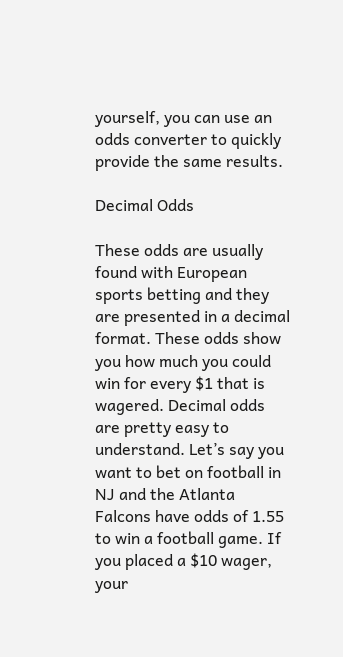yourself, you can use an odds converter to quickly provide the same results.

Decimal Odds

These odds are usually found with European sports betting and they are presented in a decimal format. These odds show you how much you could win for every $1 that is wagered. Decimal odds are pretty easy to understand. Let’s say you want to bet on football in NJ and the Atlanta Falcons have odds of 1.55 to win a football game. If you placed a $10 wager, your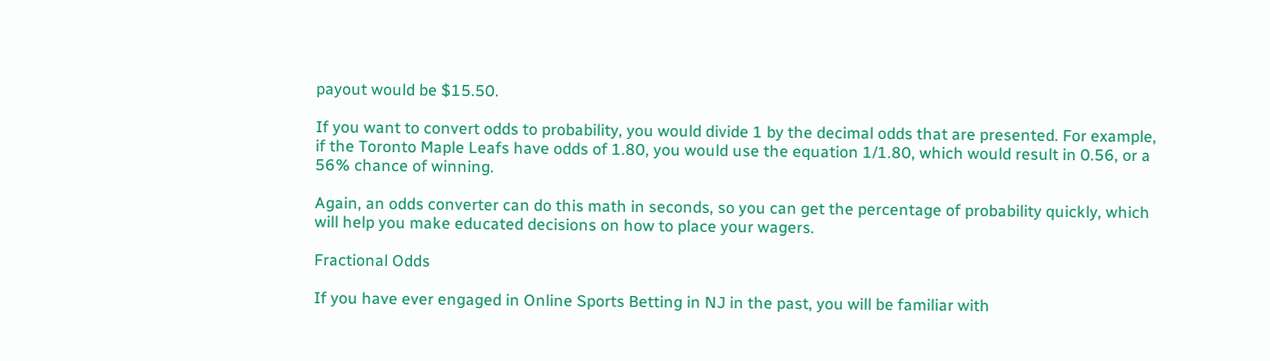payout would be $15.50.

If you want to convert odds to probability, you would divide 1 by the decimal odds that are presented. For example, if the Toronto Maple Leafs have odds of 1.80, you would use the equation 1/1.80, which would result in 0.56, or a 56% chance of winning.

Again, an odds converter can do this math in seconds, so you can get the percentage of probability quickly, which will help you make educated decisions on how to place your wagers.

Fractional Odds

If you have ever engaged in Online Sports Betting in NJ in the past, you will be familiar with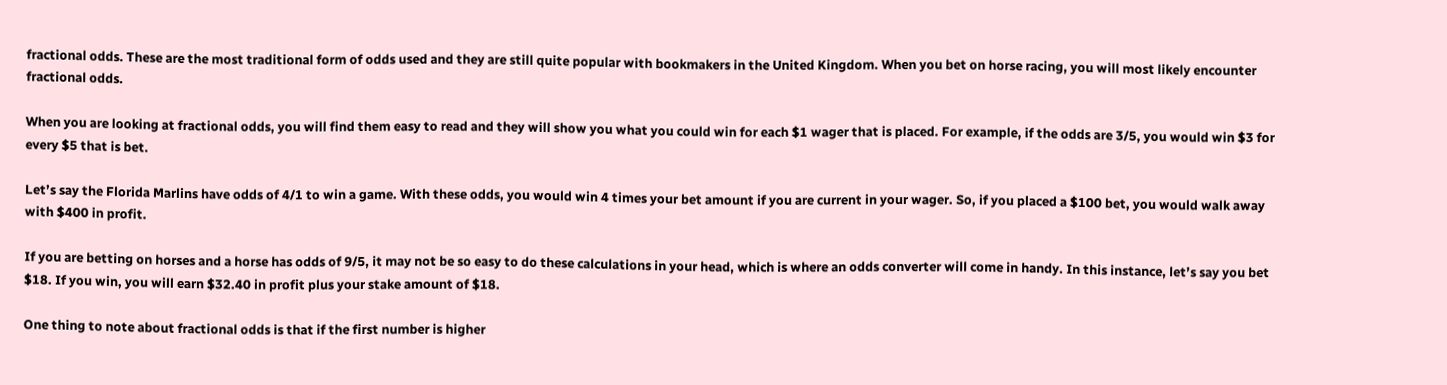fractional odds. These are the most traditional form of odds used and they are still quite popular with bookmakers in the United Kingdom. When you bet on horse racing, you will most likely encounter fractional odds.

When you are looking at fractional odds, you will find them easy to read and they will show you what you could win for each $1 wager that is placed. For example, if the odds are 3/5, you would win $3 for every $5 that is bet.

Let’s say the Florida Marlins have odds of 4/1 to win a game. With these odds, you would win 4 times your bet amount if you are current in your wager. So, if you placed a $100 bet, you would walk away with $400 in profit.

If you are betting on horses and a horse has odds of 9/5, it may not be so easy to do these calculations in your head, which is where an odds converter will come in handy. In this instance, let’s say you bet $18. If you win, you will earn $32.40 in profit plus your stake amount of $18.

One thing to note about fractional odds is that if the first number is higher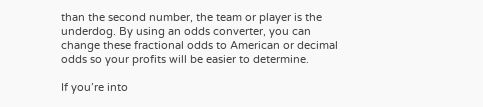than the second number, the team or player is the underdog. By using an odds converter, you can change these fractional odds to American or decimal odds so your profits will be easier to determine.

If you’re into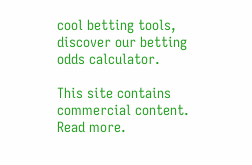cool betting tools, discover our betting odds calculator.

This site contains commercial content. Read more.